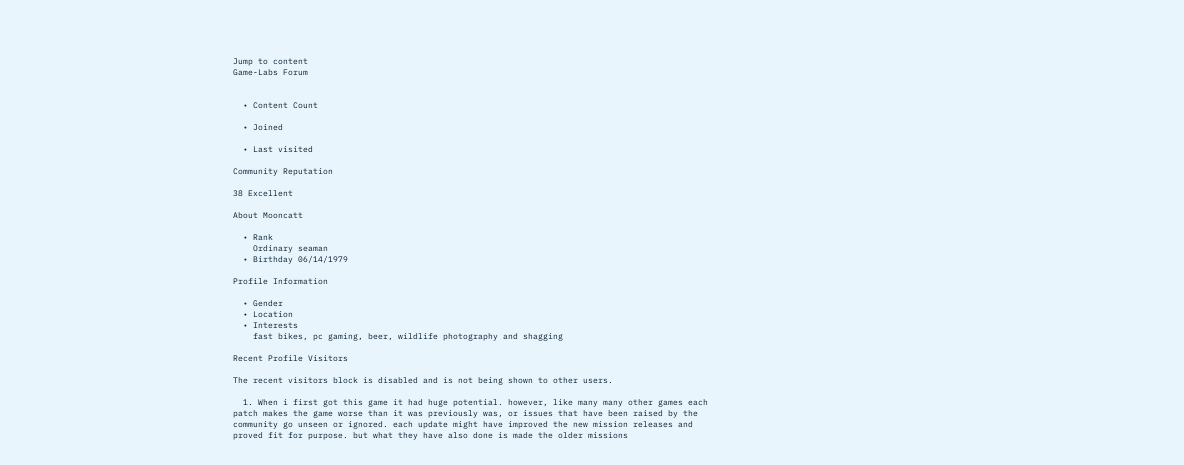Jump to content
Game-Labs Forum


  • Content Count

  • Joined

  • Last visited

Community Reputation

38 Excellent

About Mooncatt

  • Rank
    Ordinary seaman
  • Birthday 06/14/1979

Profile Information

  • Gender
  • Location
  • Interests
    fast bikes, pc gaming, beer, wildlife photography and shagging

Recent Profile Visitors

The recent visitors block is disabled and is not being shown to other users.

  1. When i first got this game it had huge potential. however, like many many other games each patch makes the game worse than it was previously was, or issues that have been raised by the community go unseen or ignored. each update might have improved the new mission releases and proved fit for purpose. but what they have also done is made the older missions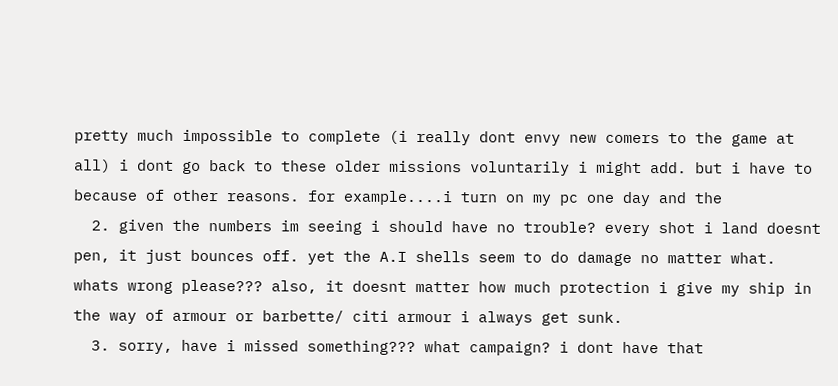pretty much impossible to complete (i really dont envy new comers to the game at all) i dont go back to these older missions voluntarily i might add. but i have to because of other reasons. for example....i turn on my pc one day and the
  2. given the numbers im seeing i should have no trouble? every shot i land doesnt pen, it just bounces off. yet the A.I shells seem to do damage no matter what. whats wrong please??? also, it doesnt matter how much protection i give my ship in the way of armour or barbette/ citi armour i always get sunk.
  3. sorry, have i missed something??? what campaign? i dont have that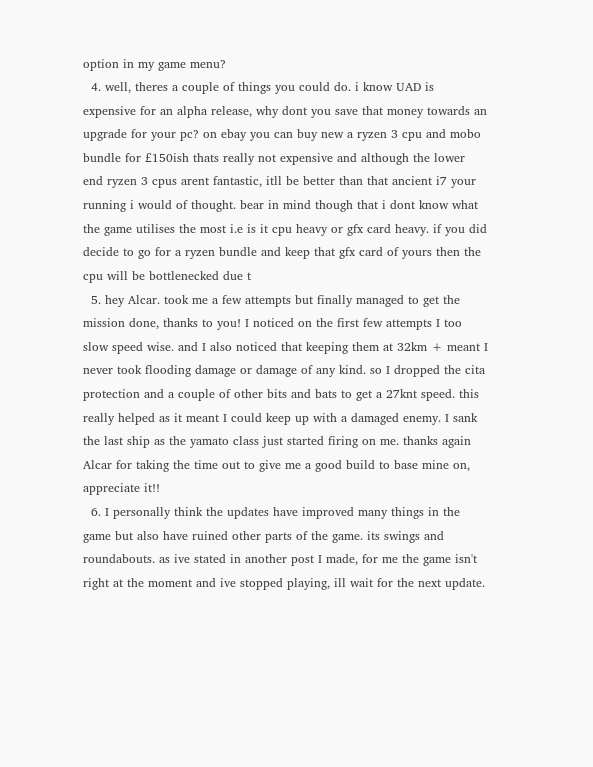option in my game menu?
  4. well, theres a couple of things you could do. i know UAD is expensive for an alpha release, why dont you save that money towards an upgrade for your pc? on ebay you can buy new a ryzen 3 cpu and mobo bundle for £150ish thats really not expensive and although the lower end ryzen 3 cpus arent fantastic, itll be better than that ancient i7 your running i would of thought. bear in mind though that i dont know what the game utilises the most i.e is it cpu heavy or gfx card heavy. if you did decide to go for a ryzen bundle and keep that gfx card of yours then the cpu will be bottlenecked due t
  5. hey Alcar. took me a few attempts but finally managed to get the mission done, thanks to you! I noticed on the first few attempts I too slow speed wise. and I also noticed that keeping them at 32km + meant I never took flooding damage or damage of any kind. so I dropped the cita protection and a couple of other bits and bats to get a 27knt speed. this really helped as it meant I could keep up with a damaged enemy. I sank the last ship as the yamato class just started firing on me. thanks again Alcar for taking the time out to give me a good build to base mine on, appreciate it!!
  6. I personally think the updates have improved many things in the game but also have ruined other parts of the game. its swings and roundabouts. as ive stated in another post I made, for me the game isn't right at the moment and ive stopped playing, ill wait for the next update.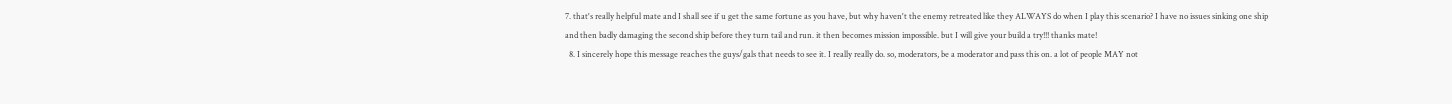7. that's really helpful mate and I shall see if u get the same fortune as you have, but why haven't the enemy retreated like they ALWAYS do when I play this scenario? I have no issues sinking one ship and then badly damaging the second ship before they turn tail and run. it then becomes mission impossible. but I will give your build a try!!! thanks mate!
  8. I sincerely hope this message reaches the guys/gals that needs to see it. I really really do. so, moderators, be a moderator and pass this on. a lot of people MAY not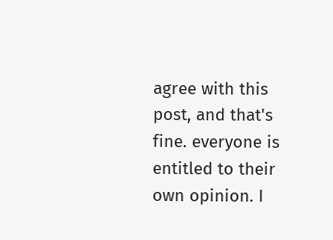agree with this post, and that's fine. everyone is entitled to their own opinion. I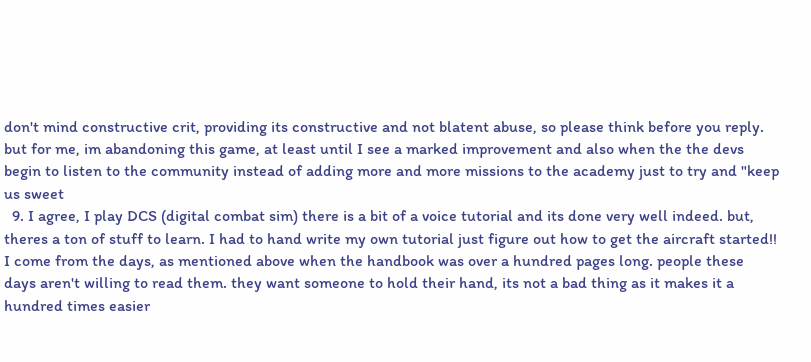don't mind constructive crit, providing its constructive and not blatent abuse, so please think before you reply. but for me, im abandoning this game, at least until I see a marked improvement and also when the the devs begin to listen to the community instead of adding more and more missions to the academy just to try and "keep us sweet
  9. I agree, I play DCS (digital combat sim) there is a bit of a voice tutorial and its done very well indeed. but, theres a ton of stuff to learn. I had to hand write my own tutorial just figure out how to get the aircraft started!! I come from the days, as mentioned above when the handbook was over a hundred pages long. people these days aren't willing to read them. they want someone to hold their hand, its not a bad thing as it makes it a hundred times easier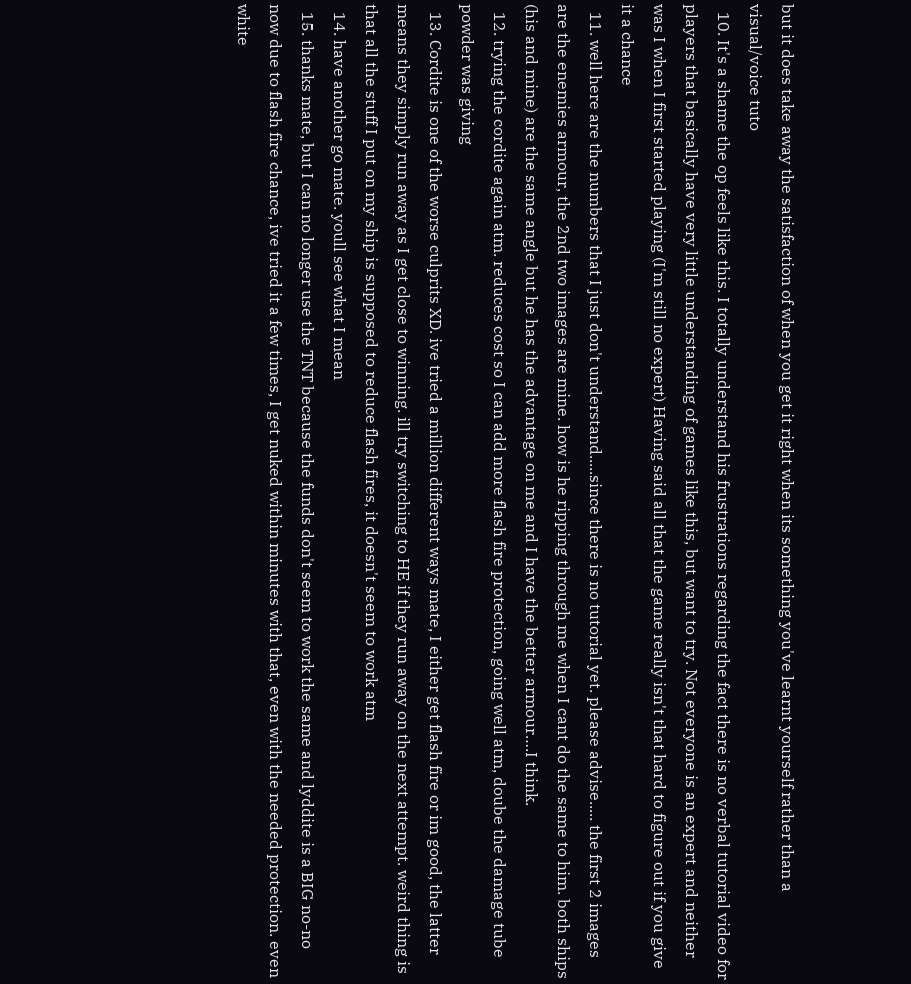but it does take away the satisfaction of when you get it right when its something you've learnt yourself rather than a visual/voice tuto
  10. It's a shame the op feels like this. I totally understand his frustrations regarding the fact there is no verbal tutorial video for players that basically have very little understanding of games like this, but want to try. Not everyone is an expert and neither was I when I first started playing (I'm still no expert) Having said all that the game really isn't that hard to figure out if you give it a chance
  11. well here are the numbers that I just don't understand.....since there is no tutorial yet. please advise..... the first 2 images are the enemies armour, the 2nd two images are mine. how is he ripping through me when I cant do the same to him. both ships (his and mine) are the same angle but he has the advantage on me and I have the better armour….I think.
  12. trying the cordite again atm. reduces cost so I can add more flash fire protection, going well atm, doube the damage tube powder was giving
  13. Cordite is one of the worse culprits XD. ive tried a million different ways mate, I either get flash fire or im good, the latter means they simply run away as I get close to winning. ill try switching to HE if they run away on the next attempt. weird thing is that all the stuff I put on my ship is supposed to reduce flash fires, it doesn't seem to work atm
  14. have another go mate. youll see what I mean
  15. thanks mate, but I can no longer use the TNT because the funds don't seem to work the same and lyddite is a BIG no-no now due to flash fire chance, ive tried it a few times, I get nuked within minutes with that, even with the needed protection. even white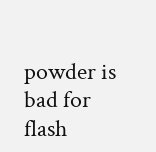powder is bad for flash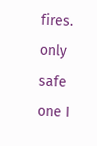fires. only safe one I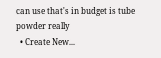can use that's in budget is tube powder really
  • Create New...